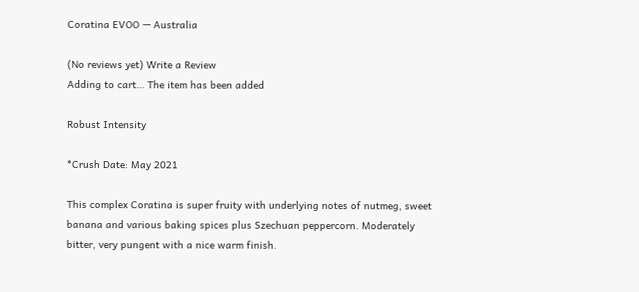Coratina EVOO — Australia

(No reviews yet) Write a Review
Adding to cart… The item has been added

Robust Intensity

*Crush Date: May 2021

This complex Coratina is super fruity with underlying notes of nutmeg, sweet banana and various baking spices plus Szechuan peppercorn. Moderately bitter, very pungent with a nice warm finish.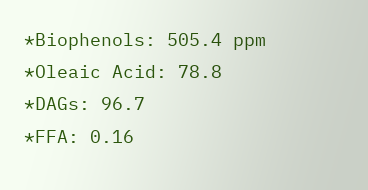*Biophenols: 505.4 ppm
*Oleaic Acid: 78.8
*DAGs: 96.7
*FFA: 0.16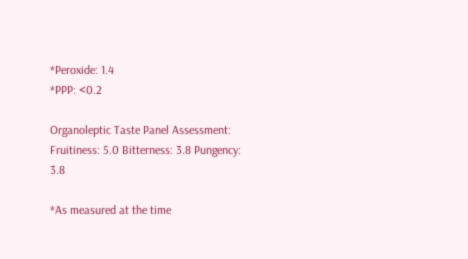*Peroxide: 1.4
*PPP: <0.2

Organoleptic Taste Panel Assessment: Fruitiness: 5.0 Bitterness: 3.8 Pungency: 3.8

*As measured at the time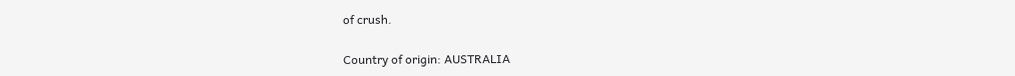of crush.

Country of origin: AUSTRALIA